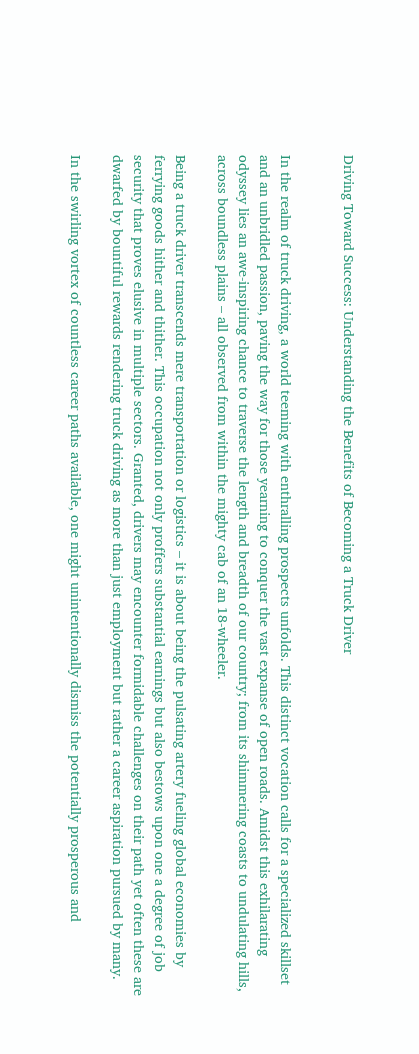Driving Toward Success: Understanding the Benefits of Becoming a Truck Driver


In the realm of truck driving, a world teeming with enthralling prospects unfolds. This distinct vocation calls for a specialized skillset and an unbridled passion, paving the way for those yearning to conquer the vast expanse of open roads. Amidst this exhilarating odyssey lies an awe-inspiring chance to traverse the length and breadth of our country; from its shimmering coasts to undulating hills, across boundless plains – all observed from within the mighty cab of an 18-wheeler.

Being a truck driver transcends mere transportation or logistics – it is about being the pulsating artery fueling global economies by ferrying goods hither and thither. This occupation not only proffers substantial earnings but also bestows upon one a degree of job security that proves elusive in multiple sectors. Granted, drivers may encounter formidable challenges on their path yet often these are dwarfed by bountiful rewards rendering truck driving as more than just employment but rather a career aspiration pursued by many.

In the swirling vortex of countless career paths available, one might unintentionally dismiss the potentially prosperous and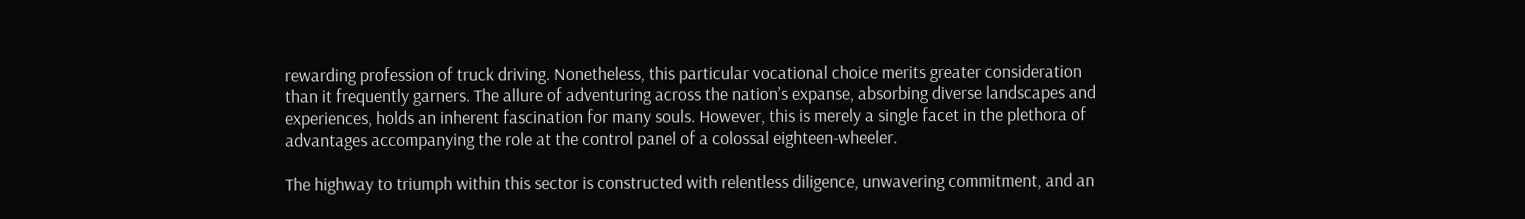rewarding profession of truck driving. Nonetheless, this particular vocational choice merits greater consideration than it frequently garners. The allure of adventuring across the nation’s expanse, absorbing diverse landscapes and experiences, holds an inherent fascination for many souls. However, this is merely a single facet in the plethora of advantages accompanying the role at the control panel of a colossal eighteen-wheeler.

The highway to triumph within this sector is constructed with relentless diligence, unwavering commitment, and an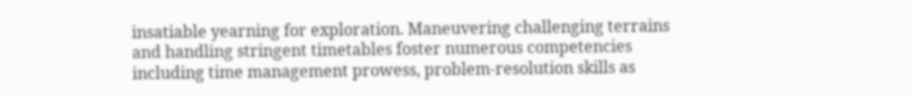insatiable yearning for exploration. Maneuvering challenging terrains and handling stringent timetables foster numerous competencies including time management prowess, problem-resolution skills as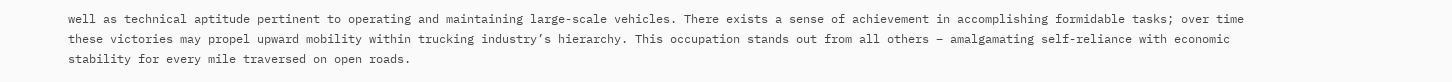well as technical aptitude pertinent to operating and maintaining large-scale vehicles. There exists a sense of achievement in accomplishing formidable tasks; over time these victories may propel upward mobility within trucking industry’s hierarchy. This occupation stands out from all others – amalgamating self-reliance with economic stability for every mile traversed on open roads.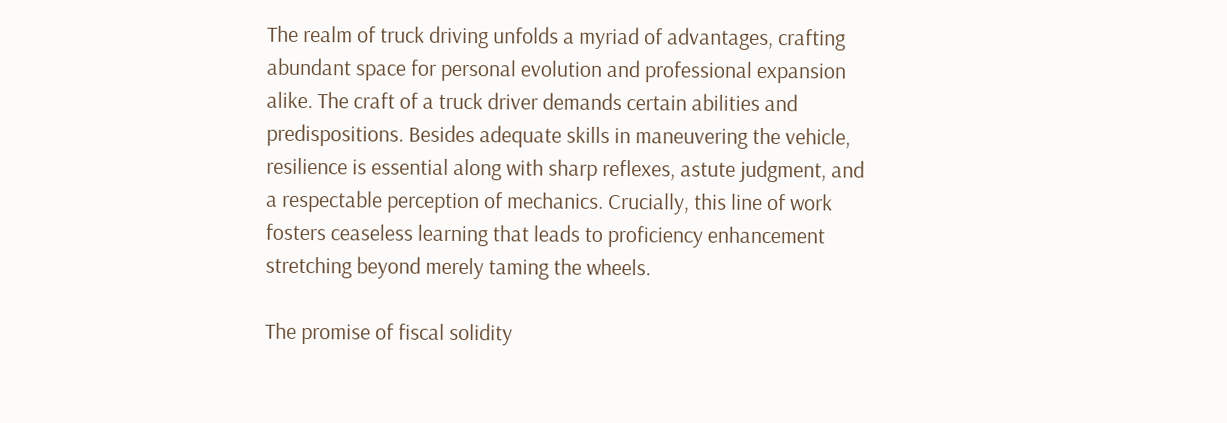The realm of truck driving unfolds a myriad of advantages, crafting abundant space for personal evolution and professional expansion alike. The craft of a truck driver demands certain abilities and predispositions. Besides adequate skills in maneuvering the vehicle, resilience is essential along with sharp reflexes, astute judgment, and a respectable perception of mechanics. Crucially, this line of work fosters ceaseless learning that leads to proficiency enhancement stretching beyond merely taming the wheels.

The promise of fiscal solidity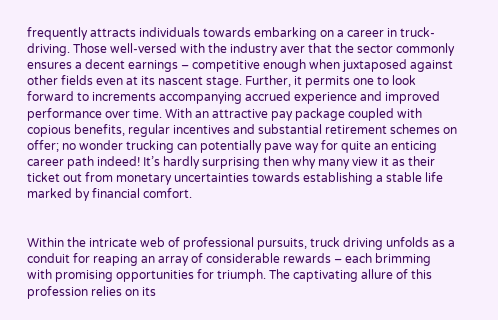frequently attracts individuals towards embarking on a career in truck-driving. Those well-versed with the industry aver that the sector commonly ensures a decent earnings – competitive enough when juxtaposed against other fields even at its nascent stage. Further, it permits one to look forward to increments accompanying accrued experience and improved performance over time. With an attractive pay package coupled with copious benefits, regular incentives and substantial retirement schemes on offer; no wonder trucking can potentially pave way for quite an enticing career path indeed! It’s hardly surprising then why many view it as their ticket out from monetary uncertainties towards establishing a stable life marked by financial comfort.


Within the intricate web of professional pursuits, truck driving unfolds as a conduit for reaping an array of considerable rewards – each brimming with promising opportunities for triumph. The captivating allure of this profession relies on its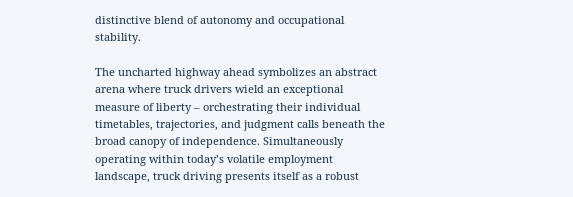distinctive blend of autonomy and occupational stability.

The uncharted highway ahead symbolizes an abstract arena where truck drivers wield an exceptional measure of liberty – orchestrating their individual timetables, trajectories, and judgment calls beneath the broad canopy of independence. Simultaneously operating within today’s volatile employment landscape, truck driving presents itself as a robust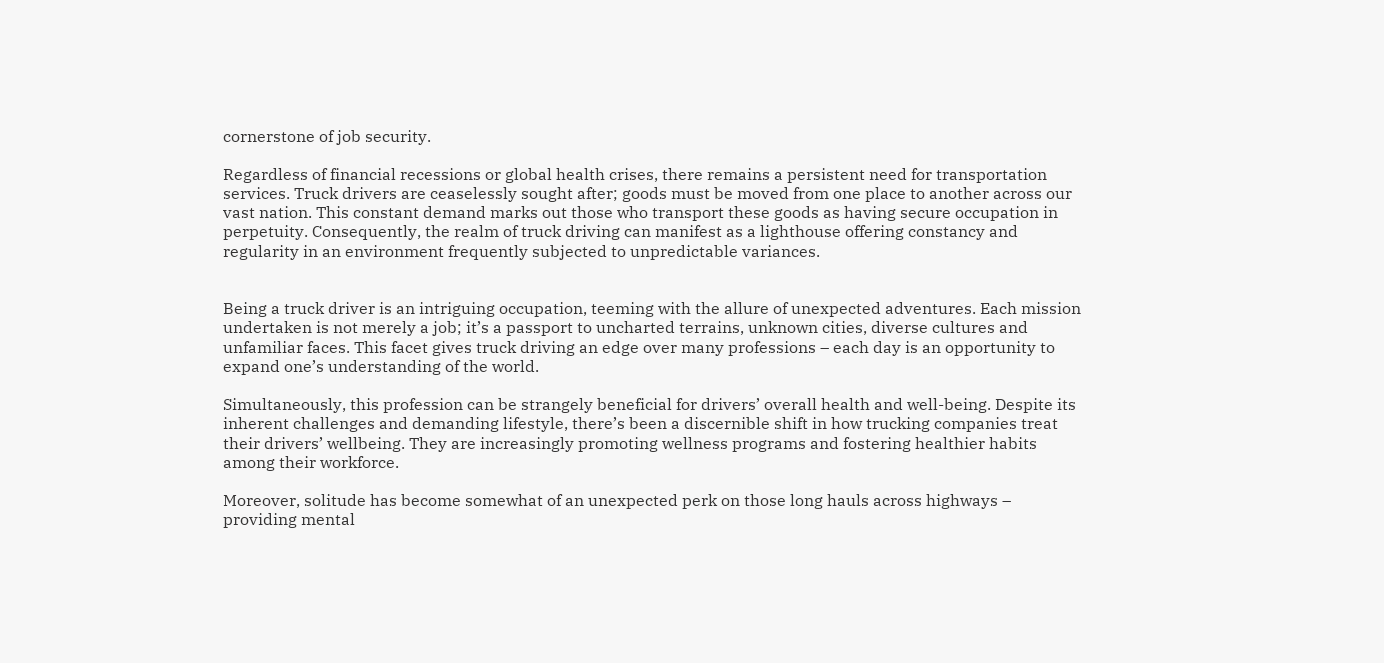cornerstone of job security.

Regardless of financial recessions or global health crises, there remains a persistent need for transportation services. Truck drivers are ceaselessly sought after; goods must be moved from one place to another across our vast nation. This constant demand marks out those who transport these goods as having secure occupation in perpetuity. Consequently, the realm of truck driving can manifest as a lighthouse offering constancy and regularity in an environment frequently subjected to unpredictable variances.


Being a truck driver is an intriguing occupation, teeming with the allure of unexpected adventures. Each mission undertaken is not merely a job; it’s a passport to uncharted terrains, unknown cities, diverse cultures and unfamiliar faces. This facet gives truck driving an edge over many professions – each day is an opportunity to expand one’s understanding of the world.

Simultaneously, this profession can be strangely beneficial for drivers’ overall health and well-being. Despite its inherent challenges and demanding lifestyle, there’s been a discernible shift in how trucking companies treat their drivers’ wellbeing. They are increasingly promoting wellness programs and fostering healthier habits among their workforce.

Moreover, solitude has become somewhat of an unexpected perk on those long hauls across highways – providing mental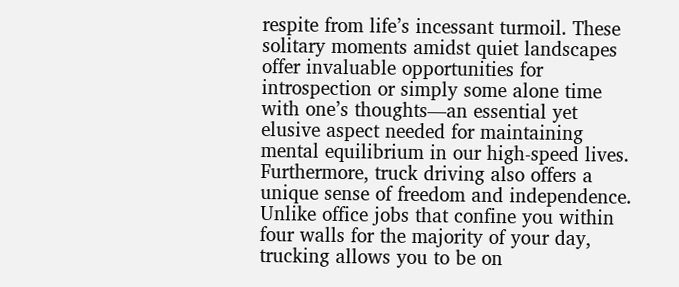respite from life’s incessant turmoil. These solitary moments amidst quiet landscapes offer invaluable opportunities for introspection or simply some alone time with one’s thoughts—an essential yet elusive aspect needed for maintaining mental equilibrium in our high-speed lives.
Furthermore, truck driving also offers a unique sense of freedom and independence. Unlike office jobs that confine you within four walls for the majority of your day, trucking allows you to be on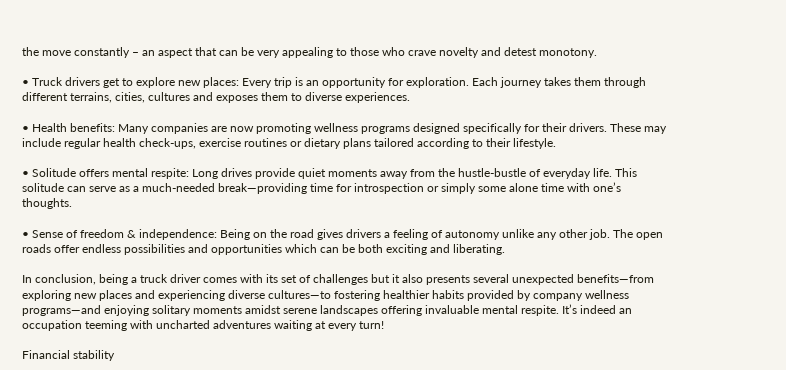the move constantly – an aspect that can be very appealing to those who crave novelty and detest monotony.

• Truck drivers get to explore new places: Every trip is an opportunity for exploration. Each journey takes them through different terrains, cities, cultures and exposes them to diverse experiences.

• Health benefits: Many companies are now promoting wellness programs designed specifically for their drivers. These may include regular health check-ups, exercise routines or dietary plans tailored according to their lifestyle.

• Solitude offers mental respite: Long drives provide quiet moments away from the hustle-bustle of everyday life. This solitude can serve as a much-needed break—providing time for introspection or simply some alone time with one’s thoughts.

• Sense of freedom & independence: Being on the road gives drivers a feeling of autonomy unlike any other job. The open roads offer endless possibilities and opportunities which can be both exciting and liberating.

In conclusion, being a truck driver comes with its set of challenges but it also presents several unexpected benefits—from exploring new places and experiencing diverse cultures—to fostering healthier habits provided by company wellness programs—and enjoying solitary moments amidst serene landscapes offering invaluable mental respite. It’s indeed an occupation teeming with uncharted adventures waiting at every turn!

Financial stability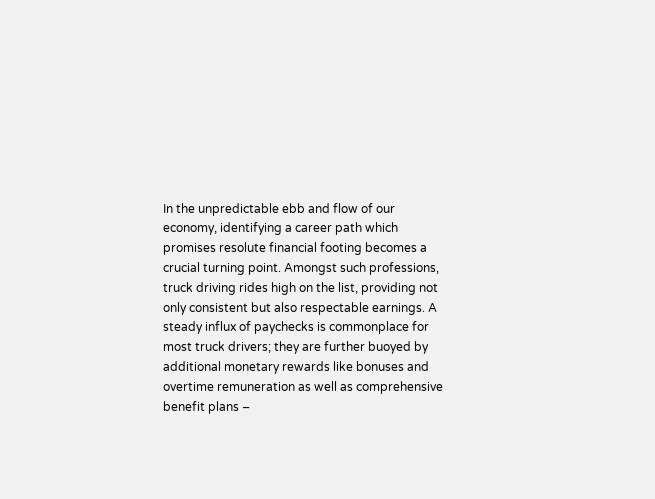In the unpredictable ebb and flow of our economy, identifying a career path which promises resolute financial footing becomes a crucial turning point. Amongst such professions, truck driving rides high on the list, providing not only consistent but also respectable earnings. A steady influx of paychecks is commonplace for most truck drivers; they are further buoyed by additional monetary rewards like bonuses and overtime remuneration as well as comprehensive benefit plans –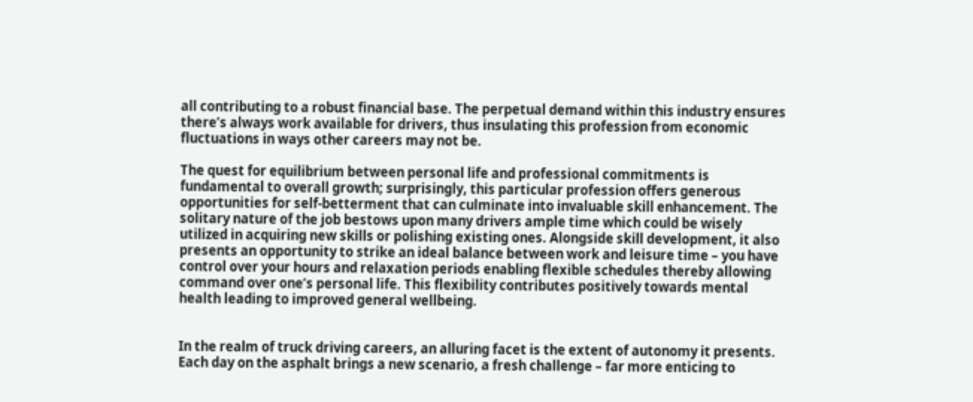all contributing to a robust financial base. The perpetual demand within this industry ensures there’s always work available for drivers, thus insulating this profession from economic fluctuations in ways other careers may not be.

The quest for equilibrium between personal life and professional commitments is fundamental to overall growth; surprisingly, this particular profession offers generous opportunities for self-betterment that can culminate into invaluable skill enhancement. The solitary nature of the job bestows upon many drivers ample time which could be wisely utilized in acquiring new skills or polishing existing ones. Alongside skill development, it also presents an opportunity to strike an ideal balance between work and leisure time – you have control over your hours and relaxation periods enabling flexible schedules thereby allowing command over one’s personal life. This flexibility contributes positively towards mental health leading to improved general wellbeing.


In the realm of truck driving careers, an alluring facet is the extent of autonomy it presents. Each day on the asphalt brings a new scenario, a fresh challenge – far more enticing to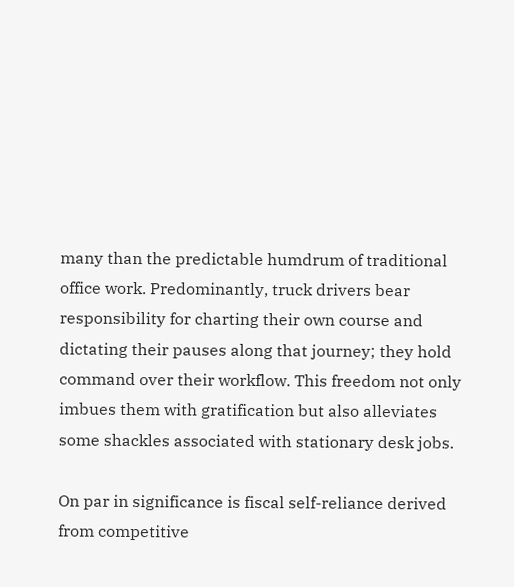many than the predictable humdrum of traditional office work. Predominantly, truck drivers bear responsibility for charting their own course and dictating their pauses along that journey; they hold command over their workflow. This freedom not only imbues them with gratification but also alleviates some shackles associated with stationary desk jobs.

On par in significance is fiscal self-reliance derived from competitive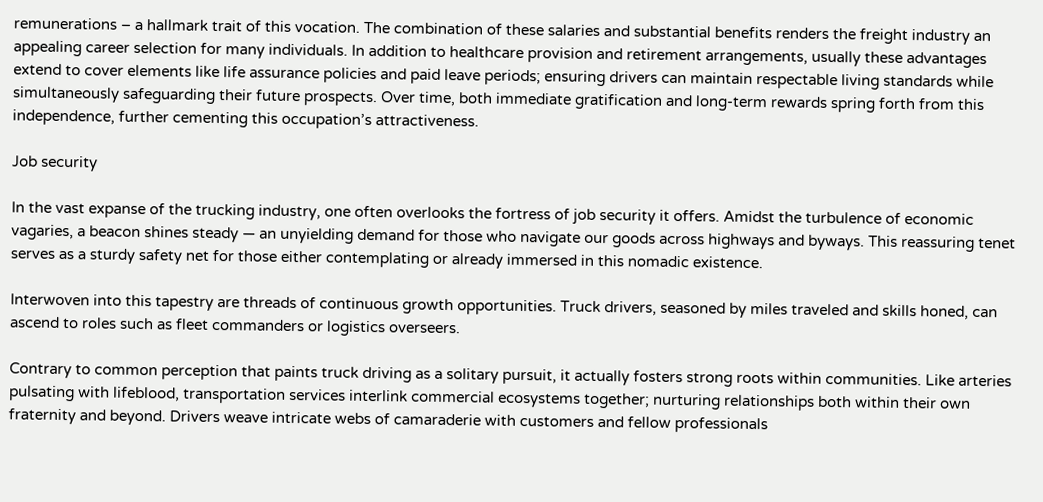remunerations – a hallmark trait of this vocation. The combination of these salaries and substantial benefits renders the freight industry an appealing career selection for many individuals. In addition to healthcare provision and retirement arrangements, usually these advantages extend to cover elements like life assurance policies and paid leave periods; ensuring drivers can maintain respectable living standards while simultaneously safeguarding their future prospects. Over time, both immediate gratification and long-term rewards spring forth from this independence, further cementing this occupation’s attractiveness.

Job security

In the vast expanse of the trucking industry, one often overlooks the fortress of job security it offers. Amidst the turbulence of economic vagaries, a beacon shines steady — an unyielding demand for those who navigate our goods across highways and byways. This reassuring tenet serves as a sturdy safety net for those either contemplating or already immersed in this nomadic existence.

Interwoven into this tapestry are threads of continuous growth opportunities. Truck drivers, seasoned by miles traveled and skills honed, can ascend to roles such as fleet commanders or logistics overseers.

Contrary to common perception that paints truck driving as a solitary pursuit, it actually fosters strong roots within communities. Like arteries pulsating with lifeblood, transportation services interlink commercial ecosystems together; nurturing relationships both within their own fraternity and beyond. Drivers weave intricate webs of camaraderie with customers and fellow professionals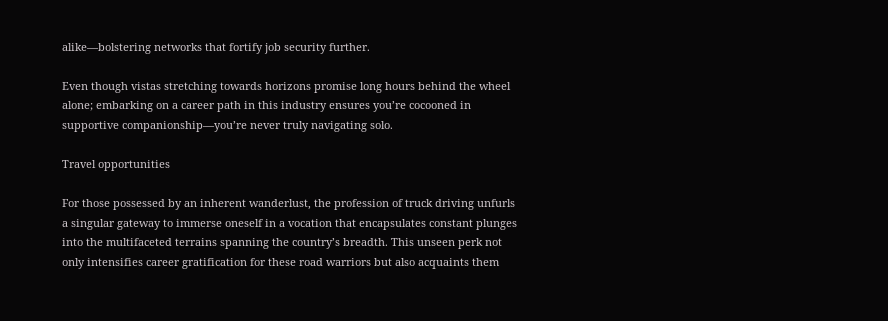alike—bolstering networks that fortify job security further.

Even though vistas stretching towards horizons promise long hours behind the wheel alone; embarking on a career path in this industry ensures you’re cocooned in supportive companionship—you’re never truly navigating solo.

Travel opportunities

For those possessed by an inherent wanderlust, the profession of truck driving unfurls a singular gateway to immerse oneself in a vocation that encapsulates constant plunges into the multifaceted terrains spanning the country’s breadth. This unseen perk not only intensifies career gratification for these road warriors but also acquaints them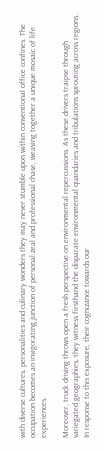with diverse cultures, personalities and culinary wonders they may never stumble upon within conventional office confines. The occupation becomes an invigorating junction of personal zeal and professional chase, weaving together a unique mosaic of life experiences.

Moreover, truck driving throws open a fresh perspective on environmental repercussions. As these drivers traipse through variegated geographies, they witness firsthand the disparate environmental quandaries and tribulations sprouting across regions. In response to this exposure, their cognizance towards our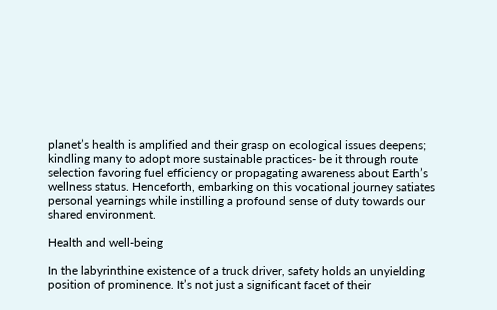planet’s health is amplified and their grasp on ecological issues deepens; kindling many to adopt more sustainable practices- be it through route selection favoring fuel efficiency or propagating awareness about Earth’s wellness status. Henceforth, embarking on this vocational journey satiates personal yearnings while instilling a profound sense of duty towards our shared environment.

Health and well-being

In the labyrinthine existence of a truck driver, safety holds an unyielding position of prominence. It’s not just a significant facet of their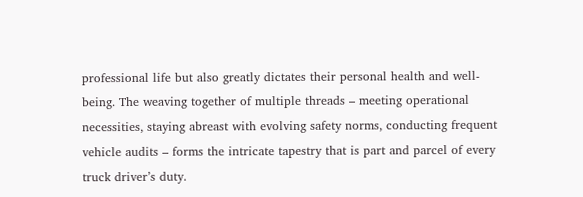professional life but also greatly dictates their personal health and well-being. The weaving together of multiple threads – meeting operational necessities, staying abreast with evolving safety norms, conducting frequent vehicle audits – forms the intricate tapestry that is part and parcel of every truck driver’s duty.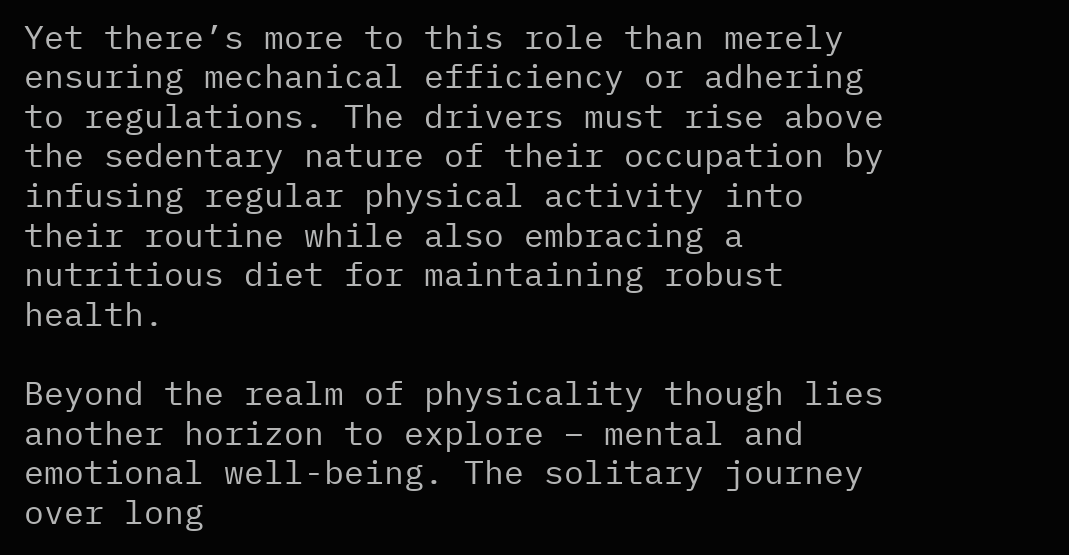Yet there’s more to this role than merely ensuring mechanical efficiency or adhering to regulations. The drivers must rise above the sedentary nature of their occupation by infusing regular physical activity into their routine while also embracing a nutritious diet for maintaining robust health.

Beyond the realm of physicality though lies another horizon to explore – mental and emotional well-being. The solitary journey over long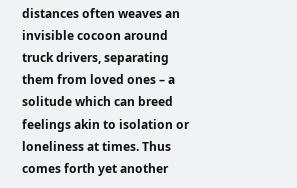distances often weaves an invisible cocoon around truck drivers, separating them from loved ones – a solitude which can breed feelings akin to isolation or loneliness at times. Thus comes forth yet another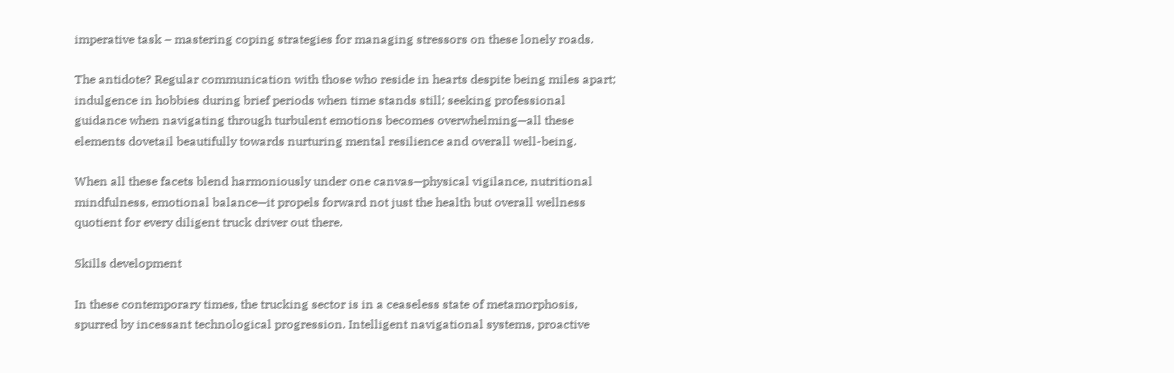imperative task – mastering coping strategies for managing stressors on these lonely roads.

The antidote? Regular communication with those who reside in hearts despite being miles apart; indulgence in hobbies during brief periods when time stands still; seeking professional guidance when navigating through turbulent emotions becomes overwhelming—all these elements dovetail beautifully towards nurturing mental resilience and overall well-being.

When all these facets blend harmoniously under one canvas—physical vigilance, nutritional mindfulness, emotional balance—it propels forward not just the health but overall wellness quotient for every diligent truck driver out there.

Skills development

In these contemporary times, the trucking sector is in a ceaseless state of metamorphosis, spurred by incessant technological progression. Intelligent navigational systems, proactive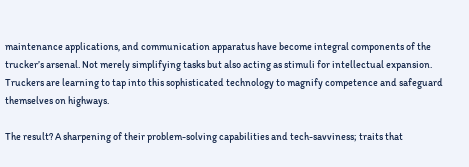maintenance applications, and communication apparatus have become integral components of the trucker’s arsenal. Not merely simplifying tasks but also acting as stimuli for intellectual expansion. Truckers are learning to tap into this sophisticated technology to magnify competence and safeguard themselves on highways.

The result? A sharpening of their problem-solving capabilities and tech-savviness; traits that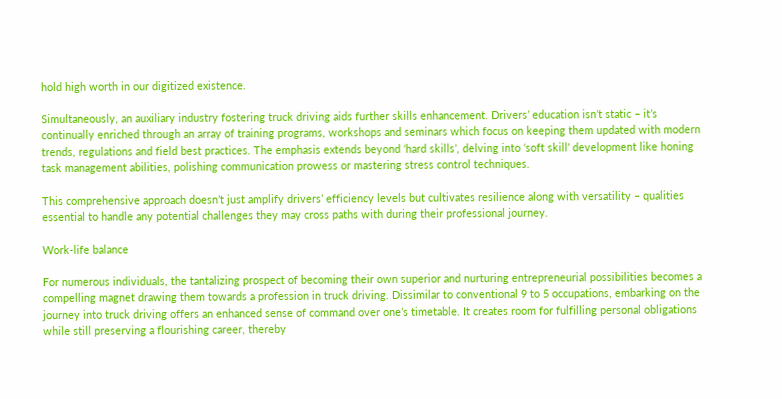hold high worth in our digitized existence.

Simultaneously, an auxiliary industry fostering truck driving aids further skills enhancement. Drivers’ education isn’t static – it’s continually enriched through an array of training programs, workshops and seminars which focus on keeping them updated with modern trends, regulations and field best practices. The emphasis extends beyond ‘hard skills’, delving into ‘soft skill’ development like honing task management abilities, polishing communication prowess or mastering stress control techniques.

This comprehensive approach doesn’t just amplify drivers’ efficiency levels but cultivates resilience along with versatility – qualities essential to handle any potential challenges they may cross paths with during their professional journey.

Work-life balance

For numerous individuals, the tantalizing prospect of becoming their own superior and nurturing entrepreneurial possibilities becomes a compelling magnet drawing them towards a profession in truck driving. Dissimilar to conventional 9 to 5 occupations, embarking on the journey into truck driving offers an enhanced sense of command over one’s timetable. It creates room for fulfilling personal obligations while still preserving a flourishing career, thereby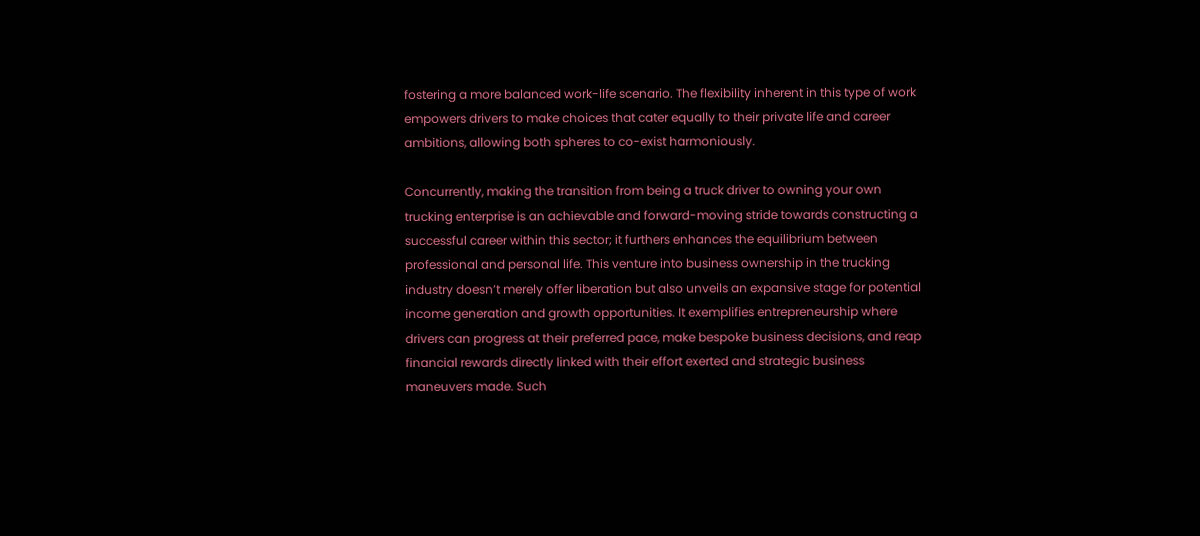fostering a more balanced work-life scenario. The flexibility inherent in this type of work empowers drivers to make choices that cater equally to their private life and career ambitions, allowing both spheres to co-exist harmoniously.

Concurrently, making the transition from being a truck driver to owning your own trucking enterprise is an achievable and forward-moving stride towards constructing a successful career within this sector; it furthers enhances the equilibrium between professional and personal life. This venture into business ownership in the trucking industry doesn’t merely offer liberation but also unveils an expansive stage for potential income generation and growth opportunities. It exemplifies entrepreneurship where drivers can progress at their preferred pace, make bespoke business decisions, and reap financial rewards directly linked with their effort exerted and strategic business maneuvers made. Such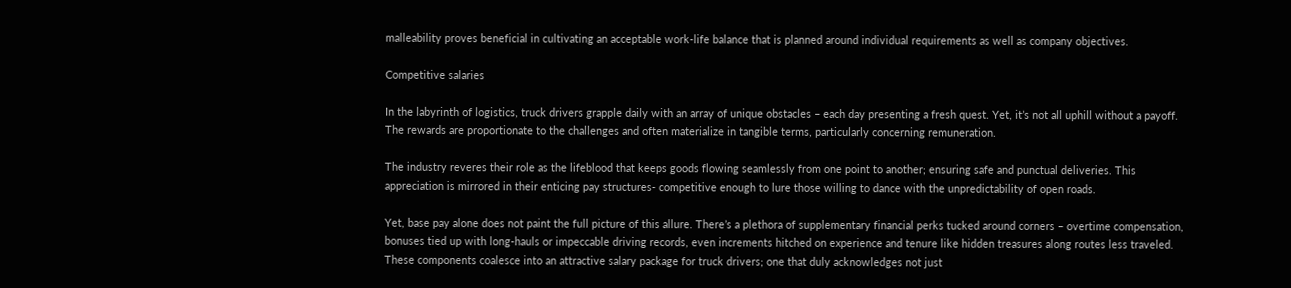malleability proves beneficial in cultivating an acceptable work-life balance that is planned around individual requirements as well as company objectives.

Competitive salaries

In the labyrinth of logistics, truck drivers grapple daily with an array of unique obstacles – each day presenting a fresh quest. Yet, it’s not all uphill without a payoff. The rewards are proportionate to the challenges and often materialize in tangible terms, particularly concerning remuneration.

The industry reveres their role as the lifeblood that keeps goods flowing seamlessly from one point to another; ensuring safe and punctual deliveries. This appreciation is mirrored in their enticing pay structures- competitive enough to lure those willing to dance with the unpredictability of open roads.

Yet, base pay alone does not paint the full picture of this allure. There’s a plethora of supplementary financial perks tucked around corners – overtime compensation, bonuses tied up with long-hauls or impeccable driving records, even increments hitched on experience and tenure like hidden treasures along routes less traveled. These components coalesce into an attractive salary package for truck drivers; one that duly acknowledges not just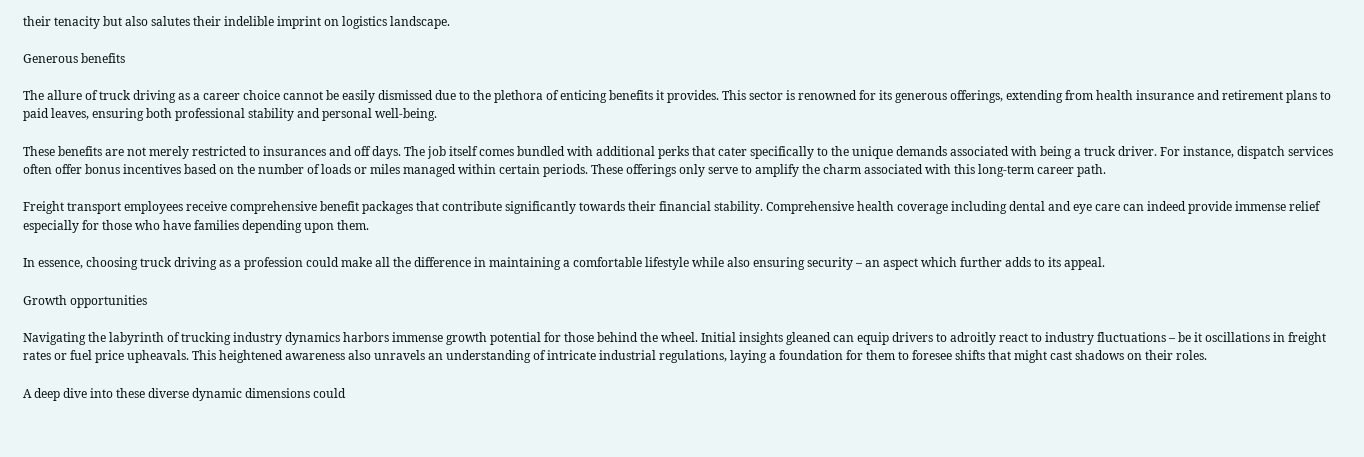their tenacity but also salutes their indelible imprint on logistics landscape.

Generous benefits

The allure of truck driving as a career choice cannot be easily dismissed due to the plethora of enticing benefits it provides. This sector is renowned for its generous offerings, extending from health insurance and retirement plans to paid leaves, ensuring both professional stability and personal well-being.

These benefits are not merely restricted to insurances and off days. The job itself comes bundled with additional perks that cater specifically to the unique demands associated with being a truck driver. For instance, dispatch services often offer bonus incentives based on the number of loads or miles managed within certain periods. These offerings only serve to amplify the charm associated with this long-term career path.

Freight transport employees receive comprehensive benefit packages that contribute significantly towards their financial stability. Comprehensive health coverage including dental and eye care can indeed provide immense relief especially for those who have families depending upon them.

In essence, choosing truck driving as a profession could make all the difference in maintaining a comfortable lifestyle while also ensuring security – an aspect which further adds to its appeal.

Growth opportunities

Navigating the labyrinth of trucking industry dynamics harbors immense growth potential for those behind the wheel. Initial insights gleaned can equip drivers to adroitly react to industry fluctuations – be it oscillations in freight rates or fuel price upheavals. This heightened awareness also unravels an understanding of intricate industrial regulations, laying a foundation for them to foresee shifts that might cast shadows on their roles.

A deep dive into these diverse dynamic dimensions could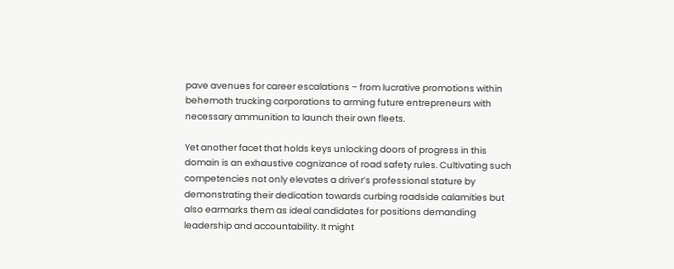pave avenues for career escalations – from lucrative promotions within behemoth trucking corporations to arming future entrepreneurs with necessary ammunition to launch their own fleets.

Yet another facet that holds keys unlocking doors of progress in this domain is an exhaustive cognizance of road safety rules. Cultivating such competencies not only elevates a driver’s professional stature by demonstrating their dedication towards curbing roadside calamities but also earmarks them as ideal candidates for positions demanding leadership and accountability. It might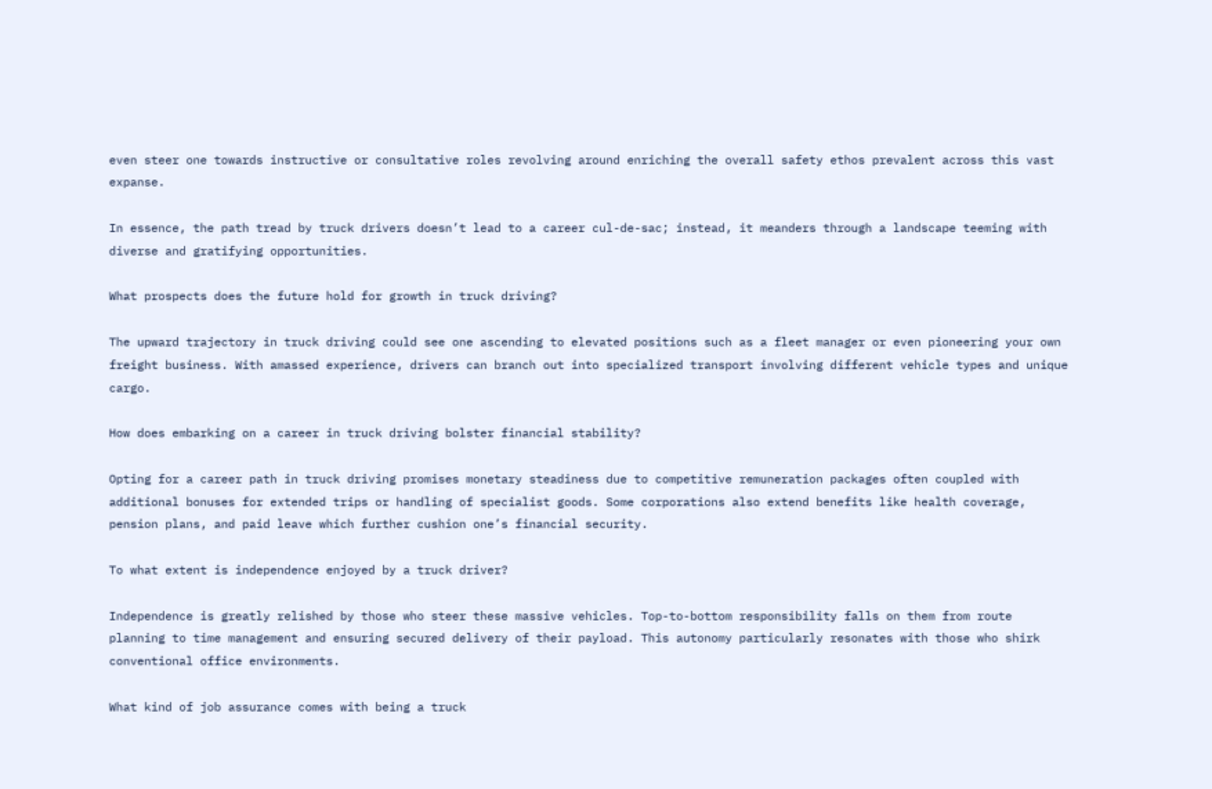even steer one towards instructive or consultative roles revolving around enriching the overall safety ethos prevalent across this vast expanse.

In essence, the path tread by truck drivers doesn’t lead to a career cul-de-sac; instead, it meanders through a landscape teeming with diverse and gratifying opportunities.

What prospects does the future hold for growth in truck driving?

The upward trajectory in truck driving could see one ascending to elevated positions such as a fleet manager or even pioneering your own freight business. With amassed experience, drivers can branch out into specialized transport involving different vehicle types and unique cargo.

How does embarking on a career in truck driving bolster financial stability?

Opting for a career path in truck driving promises monetary steadiness due to competitive remuneration packages often coupled with additional bonuses for extended trips or handling of specialist goods. Some corporations also extend benefits like health coverage, pension plans, and paid leave which further cushion one’s financial security.

To what extent is independence enjoyed by a truck driver?

Independence is greatly relished by those who steer these massive vehicles. Top-to-bottom responsibility falls on them from route planning to time management and ensuring secured delivery of their payload. This autonomy particularly resonates with those who shirk conventional office environments.

What kind of job assurance comes with being a truck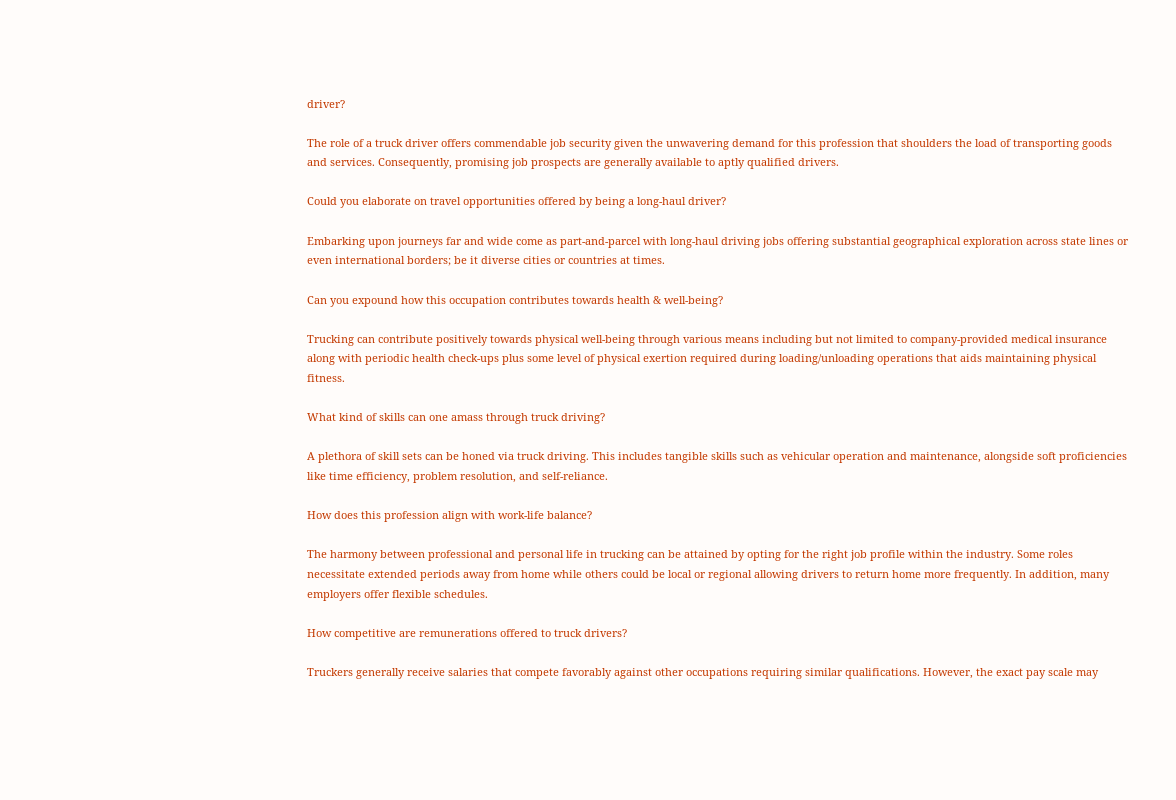driver?

The role of a truck driver offers commendable job security given the unwavering demand for this profession that shoulders the load of transporting goods and services. Consequently, promising job prospects are generally available to aptly qualified drivers.

Could you elaborate on travel opportunities offered by being a long-haul driver?

Embarking upon journeys far and wide come as part-and-parcel with long-haul driving jobs offering substantial geographical exploration across state lines or even international borders; be it diverse cities or countries at times.

Can you expound how this occupation contributes towards health & well-being?

Trucking can contribute positively towards physical well-being through various means including but not limited to company-provided medical insurance along with periodic health check-ups plus some level of physical exertion required during loading/unloading operations that aids maintaining physical fitness.

What kind of skills can one amass through truck driving?

A plethora of skill sets can be honed via truck driving. This includes tangible skills such as vehicular operation and maintenance, alongside soft proficiencies like time efficiency, problem resolution, and self-reliance.

How does this profession align with work-life balance?

The harmony between professional and personal life in trucking can be attained by opting for the right job profile within the industry. Some roles necessitate extended periods away from home while others could be local or regional allowing drivers to return home more frequently. In addition, many employers offer flexible schedules.

How competitive are remunerations offered to truck drivers?

Truckers generally receive salaries that compete favorably against other occupations requiring similar qualifications. However, the exact pay scale may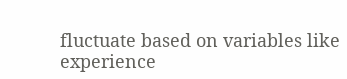fluctuate based on variables like experience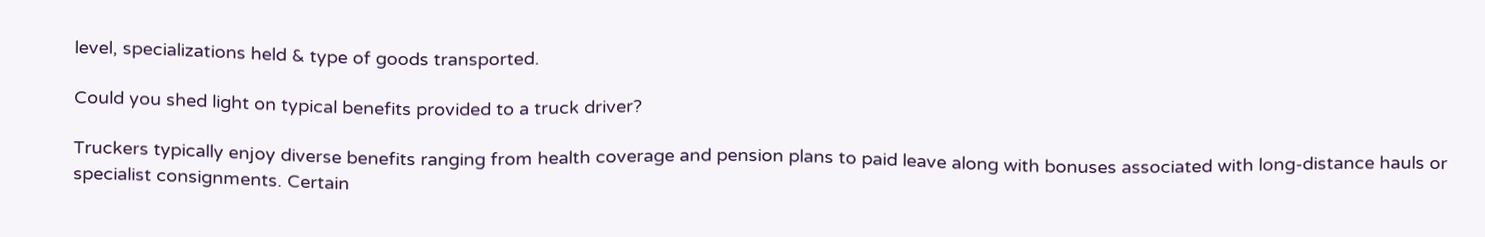level, specializations held & type of goods transported.

Could you shed light on typical benefits provided to a truck driver?

Truckers typically enjoy diverse benefits ranging from health coverage and pension plans to paid leave along with bonuses associated with long-distance hauls or specialist consignments. Certain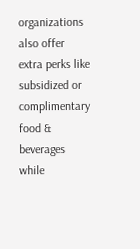organizations also offer extra perks like subsidized or complimentary food & beverages while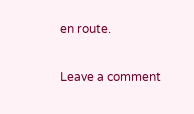en route.

Leave a comment